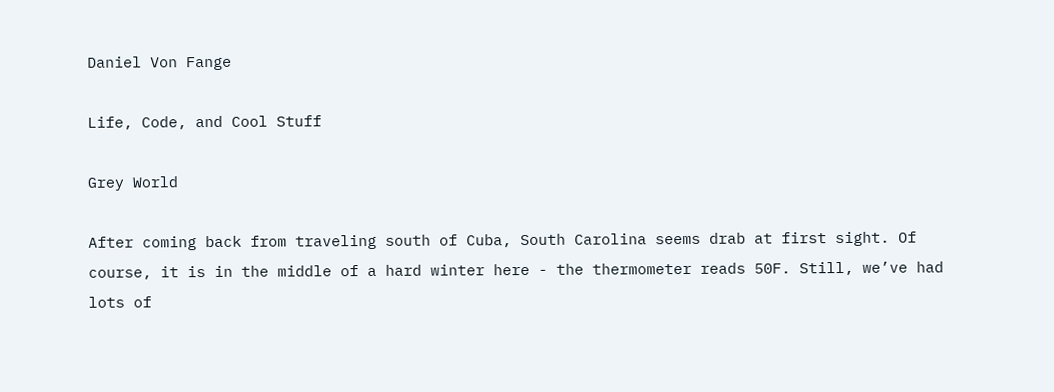Daniel Von Fange

Life, Code, and Cool Stuff

Grey World

After coming back from traveling south of Cuba, South Carolina seems drab at first sight. Of course, it is in the middle of a hard winter here - the thermometer reads 50F. Still, we’ve had lots of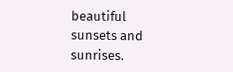beautiful sunsets and sunrises.